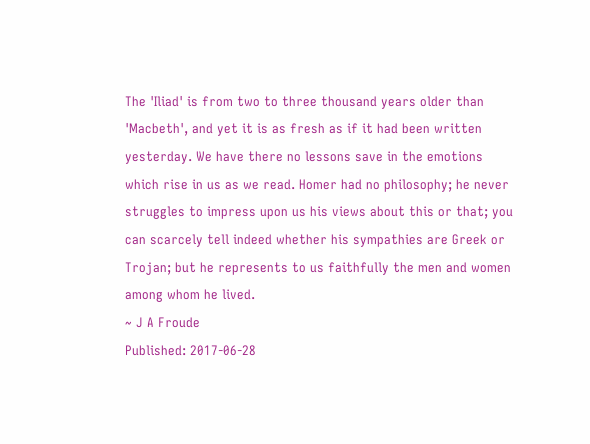The 'Iliad' is from two to three thousand years older than 'Macbeth', and yet it is as fresh as if it had been written yesterday. We have there no lessons save in the emotions which rise in us as we read. Homer had no philosophy; he never struggles to impress upon us his views about this or that; you can scarcely tell indeed whether his sympathies are Greek or Trojan; but he represents to us faithfully the men and women among whom he lived.
~ J A Froude
Published: 2017-06-28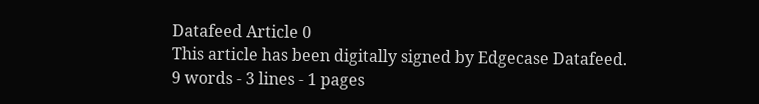Datafeed Article 0
This article has been digitally signed by Edgecase Datafeed.
9 words - 3 lines - 1 pages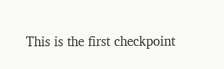This is the first checkpoint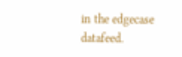in the edgecase datafeed.